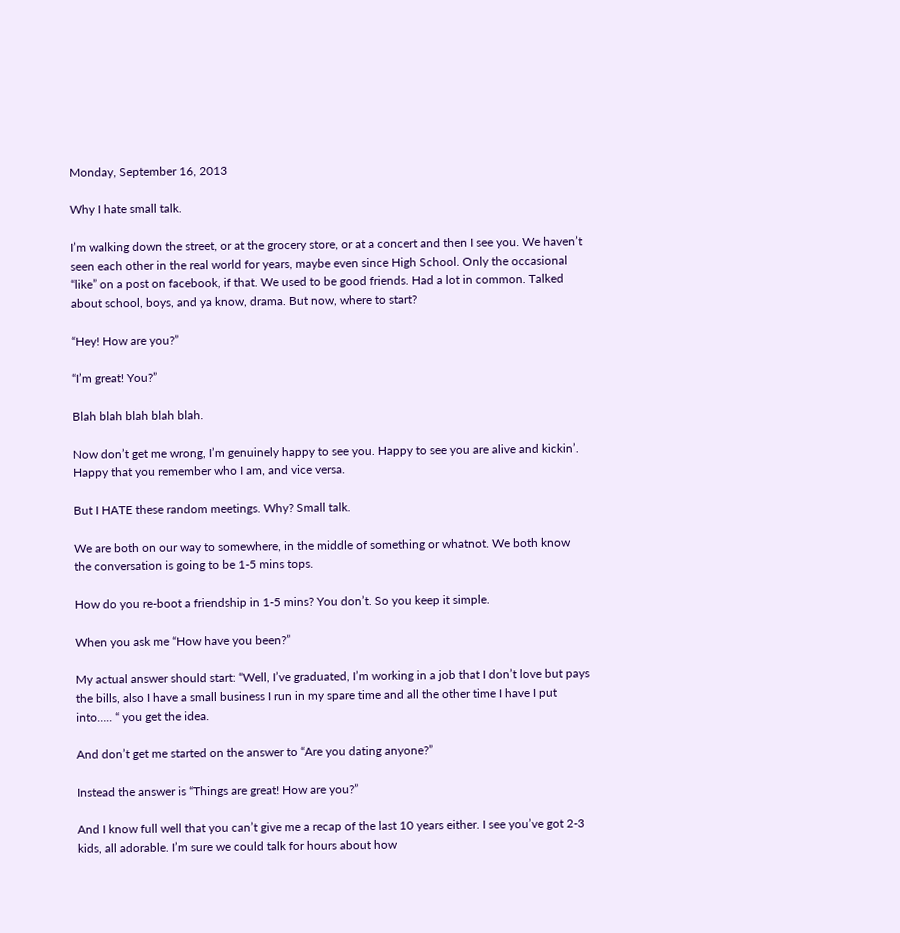Monday, September 16, 2013

Why I hate small talk.

I’m walking down the street, or at the grocery store, or at a concert and then I see you. We haven’t seen each other in the real world for years, maybe even since High School. Only the occasional “like” on a post on facebook, if that. We used to be good friends. Had a lot in common. Talked about school, boys, and ya know, drama. But now, where to start?

“Hey! How are you?”

“I’m great! You?”

Blah blah blah blah blah.

Now don’t get me wrong, I’m genuinely happy to see you. Happy to see you are alive and kickin’. Happy that you remember who I am, and vice versa.

But I HATE these random meetings. Why? Small talk.

We are both on our way to somewhere, in the middle of something or whatnot. We both know the conversation is going to be 1-5 mins tops.

How do you re-boot a friendship in 1-5 mins? You don’t. So you keep it simple.

When you ask me “How have you been?”

My actual answer should start: “Well, I’ve graduated, I’m working in a job that I don’t love but pays the bills, also I have a small business I run in my spare time and all the other time I have I put into….. “ you get the idea.

And don’t get me started on the answer to “Are you dating anyone?”

Instead the answer is “Things are great! How are you?”

And I know full well that you can’t give me a recap of the last 10 years either. I see you’ve got 2-3 kids, all adorable. I’m sure we could talk for hours about how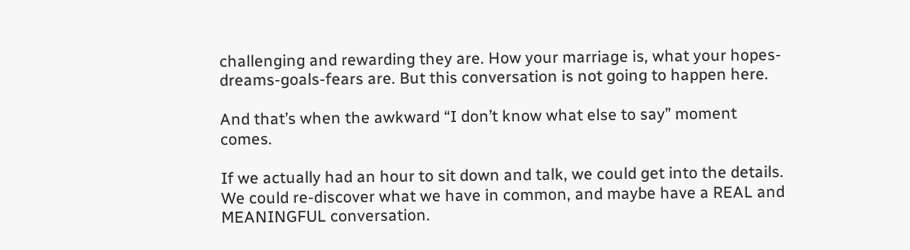challenging and rewarding they are. How your marriage is, what your hopes-dreams-goals-fears are. But this conversation is not going to happen here.

And that’s when the awkward “I don’t know what else to say” moment comes.

If we actually had an hour to sit down and talk, we could get into the details. We could re-discover what we have in common, and maybe have a REAL and MEANINGFUL conversation.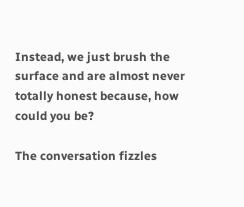Instead, we just brush the surface and are almost never totally honest because, how could you be?

The conversation fizzles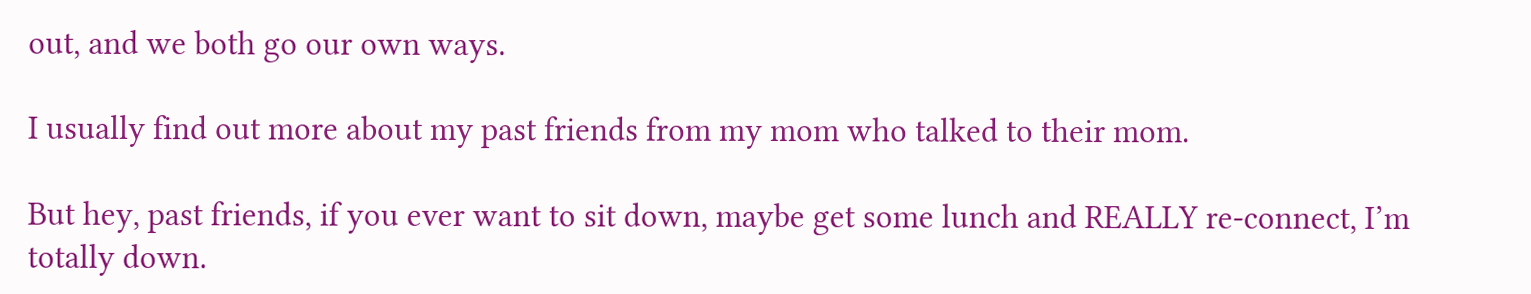out, and we both go our own ways.

I usually find out more about my past friends from my mom who talked to their mom.

But hey, past friends, if you ever want to sit down, maybe get some lunch and REALLY re-connect, I’m totally down.